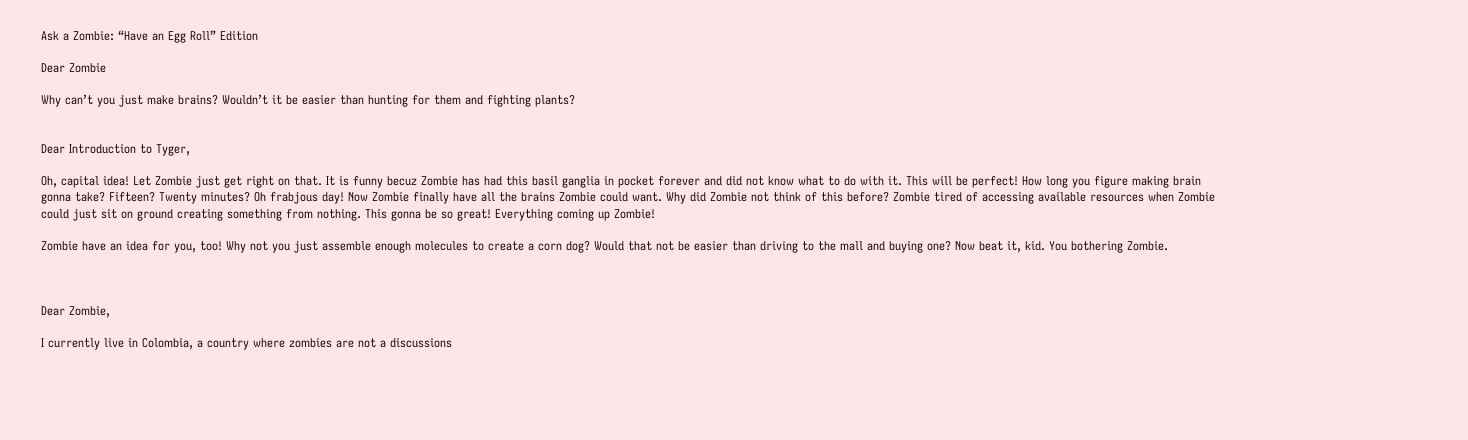Ask a Zombie: “Have an Egg Roll” Edition

Dear Zombie

Why can’t you just make brains? Wouldn’t it be easier than hunting for them and fighting plants?


Dear Introduction to Tyger,

Oh, capital idea! Let Zombie just get right on that. It is funny becuz Zombie has had this basil ganglia in pocket forever and did not know what to do with it. This will be perfect! How long you figure making brain gonna take? Fifteen? Twenty minutes? Oh frabjous day! Now Zombie finally have all the brains Zombie could want. Why did Zombie not think of this before? Zombie tired of accessing available resources when Zombie could just sit on ground creating something from nothing. This gonna be so great! Everything coming up Zombie!

Zombie have an idea for you, too! Why not you just assemble enough molecules to create a corn dog? Would that not be easier than driving to the mall and buying one? Now beat it, kid. You bothering Zombie.



Dear Zombie,

I currently live in Colombia, a country where zombies are not a discussions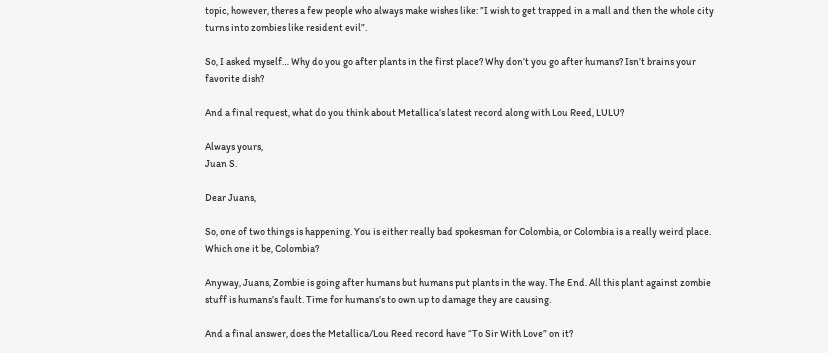topic, however, theres a few people who always make wishes like: ”I wish to get trapped in a mall and then the whole city turns into zombies like resident evil”.

So, I asked myself… Why do you go after plants in the first place? Why don’t you go after humans? Isn’t brains your favorite dish?

And a final request, what do you think about Metallica’s latest record along with Lou Reed, LULU?

Always yours,
Juan S.

Dear Juans,

So, one of two things is happening. You is either really bad spokesman for Colombia, or Colombia is a really weird place. Which one it be, Colombia?

Anyway, Juans, Zombie is going after humans but humans put plants in the way. The End. All this plant against zombie stuff is humans’s fault. Time for humans’s to own up to damage they are causing.

And a final answer, does the Metallica/Lou Reed record have “To Sir With Love” on it?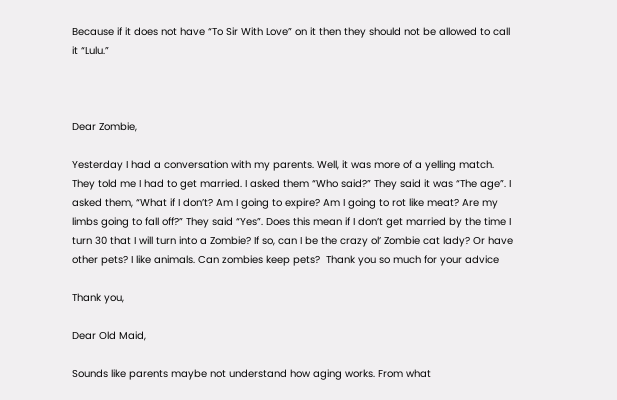Because if it does not have “To Sir With Love” on it then they should not be allowed to call it “Lulu.”



Dear Zombie,

Yesterday I had a conversation with my parents. Well, it was more of a yelling match. They told me I had to get married. I asked them “Who said?” They said it was “The age”. I asked them, “What if I don’t? Am I going to expire? Am I going to rot like meat? Are my limbs going to fall off?” They said “Yes”. Does this mean if I don’t get married by the time I turn 30 that I will turn into a Zombie? If so, can I be the crazy ol’ Zombie cat lady? Or have other pets? I like animals. Can zombies keep pets?  Thank you so much for your advice

Thank you,

Dear Old Maid,

Sounds like parents maybe not understand how aging works. From what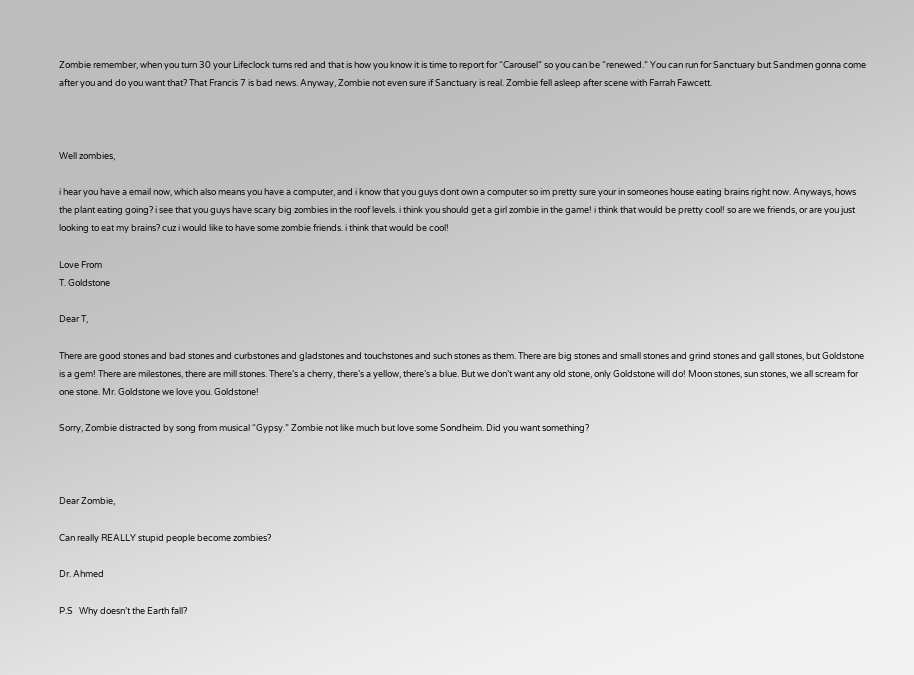Zombie remember, when you turn 30 your Lifeclock turns red and that is how you know it is time to report for “Carousel” so you can be “renewed.” You can run for Sanctuary but Sandmen gonna come after you and do you want that? That Francis 7 is bad news. Anyway, Zombie not even sure if Sanctuary is real. Zombie fell asleep after scene with Farrah Fawcett.



Well zombies,

i hear you have a email now, which also means you have a computer, and i know that you guys dont own a computer so im pretty sure your in someones house eating brains right now. Anyways, hows the plant eating going? i see that you guys have scary big zombies in the roof levels. i think you should get a girl zombie in the game! i think that would be pretty cool! so are we friends, or are you just looking to eat my brains? cuz i would like to have some zombie friends. i think that would be cool!

Love From
T. Goldstone

Dear T,

There are good stones and bad stones and curbstones and gladstones and touchstones and such stones as them. There are big stones and small stones and grind stones and gall stones, but Goldstone is a gem! There are milestones, there are mill stones. There’s a cherry, there’s a yellow, there’s a blue. But we don’t want any old stone, only Goldstone will do! Moon stones, sun stones, we all scream for one stone. Mr. Goldstone we love you. Goldstone!

Sorry, Zombie distracted by song from musical “Gypsy.” Zombie not like much but love some Sondheim. Did you want something?



Dear Zombie,

Can really REALLY stupid people become zombies?

Dr. Ahmed

P.S   Why doesn’t the Earth fall?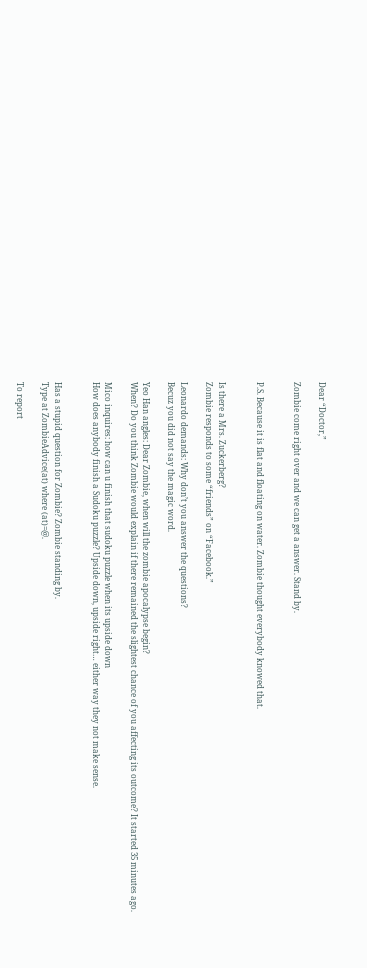Dear “Doctor,”

Zombie come right over and we can get a answer. Stand by.


P.S. Because it is flat and floating on water. Zombie thought everybody knowed that.


Is there a Mrs. Zuckerberg?
Zombie responds to some “friends” on “Facebook.”

Leonardo demands: Why don’t you answer the questions?
Becuz you did not say the magic word.

Yeo Han angles: Dear Zombie, when will the zombie apocalypse begin?
When? Do you think Zombie would explain if there remained the slightest chance of you affecting its outcome? It started 35 minutes ago.

Mico inquires: how can u finish that sudoku puzzle when its upside down
How does anybody finish a Sudoku puzzle? Upside down, upside right… either way they not make sense.


Has a stupid question for Zombie? Zombie standing by.
Type at ZombieAdvice(at) where (at)=@.

To report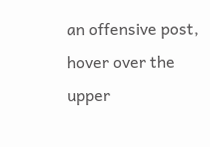an offensive post, hover over the upper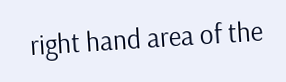right hand area of the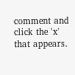comment and click the 'x' that appears.